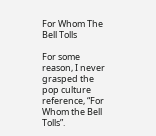For Whom The Bell Tolls

For some reason, I never grasped the pop culture reference, “For Whom the Bell Tolls”.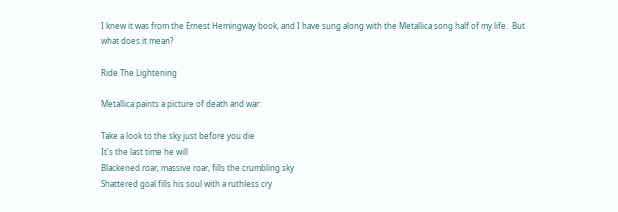I knew it was from the Ernest Hemingway book, and I have sung along with the Metallica song half of my life.  But what does it mean?

Ride The Lightening

Metallica paints a picture of death and war:

Take a look to the sky just before you die
It's the last time he will
Blackened roar, massive roar, fills the crumbling sky
Shattered goal fills his soul with a ruthless cry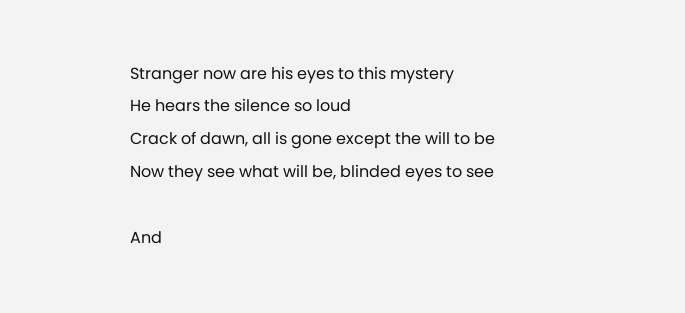Stranger now are his eyes to this mystery
He hears the silence so loud
Crack of dawn, all is gone except the will to be
Now they see what will be, blinded eyes to see

And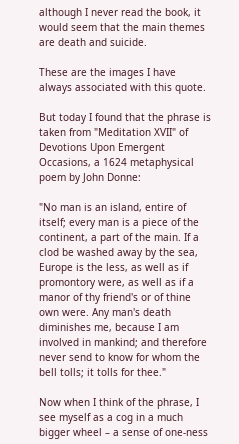although I never read the book, it would seem that the main themes are death and suicide.

These are the images I have always associated with this quote.

But today I found that the phrase is taken from "Meditation XVII" of Devotions Upon Emergent Occasions, a 1624 metaphysical poem by John Donne:

"No man is an island, entire of itself; every man is a piece of the continent, a part of the main. If a clod be washed away by the sea, Europe is the less, as well as if promontory were, as well as if a manor of thy friend's or of thine own were. Any man's death diminishes me, because I am involved in mankind; and therefore never send to know for whom the bell tolls; it tolls for thee."

Now when I think of the phrase, I see myself as a cog in a much bigger wheel – a sense of one-ness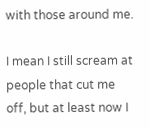with those around me.

I mean I still scream at people that cut me off, but at least now I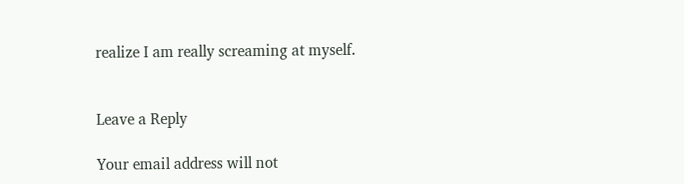realize I am really screaming at myself.


Leave a Reply

Your email address will not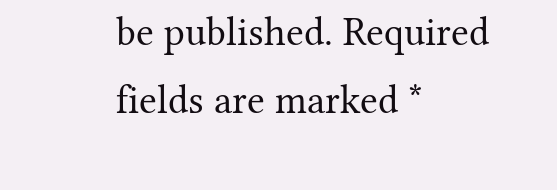be published. Required fields are marked *